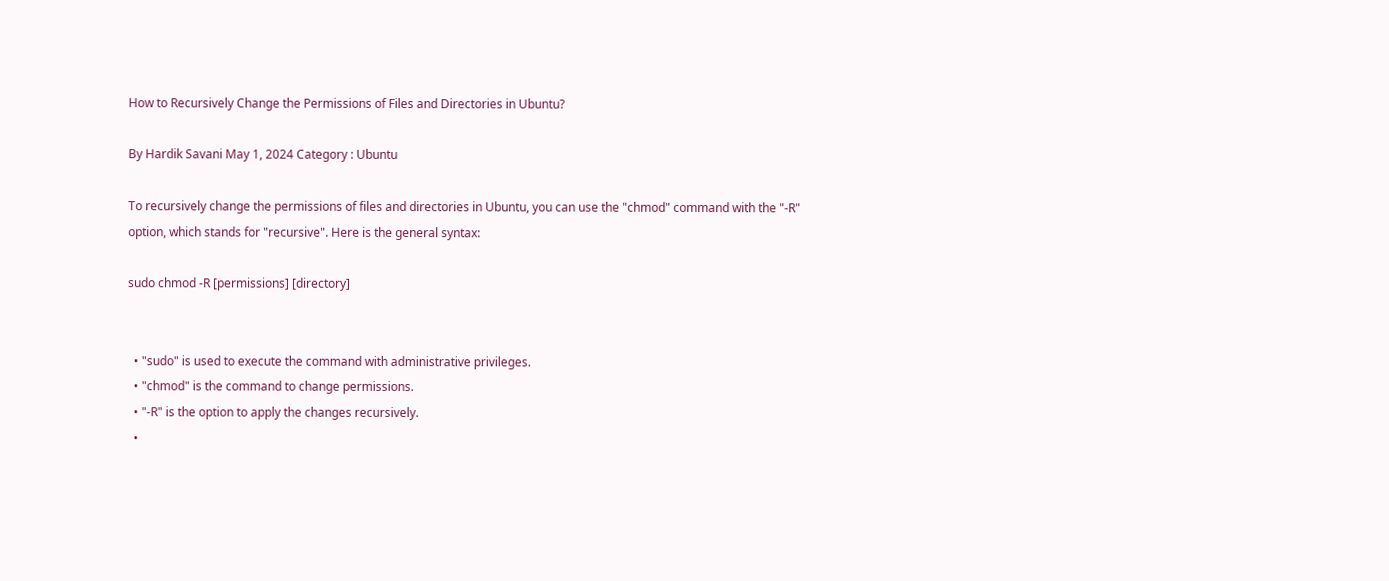How to Recursively Change the Permissions of Files and Directories in Ubuntu?

By Hardik Savani May 1, 2024 Category : Ubuntu

To recursively change the permissions of files and directories in Ubuntu, you can use the "chmod" command with the "-R" option, which stands for "recursive". Here is the general syntax:

sudo chmod -R [permissions] [directory]


  • "sudo" is used to execute the command with administrative privileges.
  • "chmod" is the command to change permissions.
  • "-R" is the option to apply the changes recursively.
  •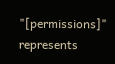"[permissions]" represents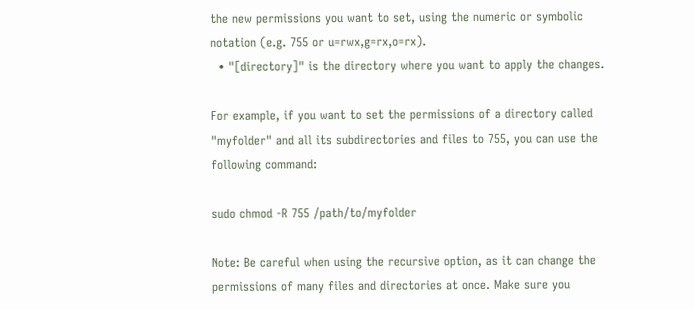the new permissions you want to set, using the numeric or symbolic notation (e.g. 755 or u=rwx,g=rx,o=rx).
  • "[directory]" is the directory where you want to apply the changes.

For example, if you want to set the permissions of a directory called "myfolder" and all its subdirectories and files to 755, you can use the following command:

sudo chmod -R 755 /path/to/myfolder

Note: Be careful when using the recursive option, as it can change the permissions of many files and directories at once. Make sure you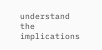understand the implications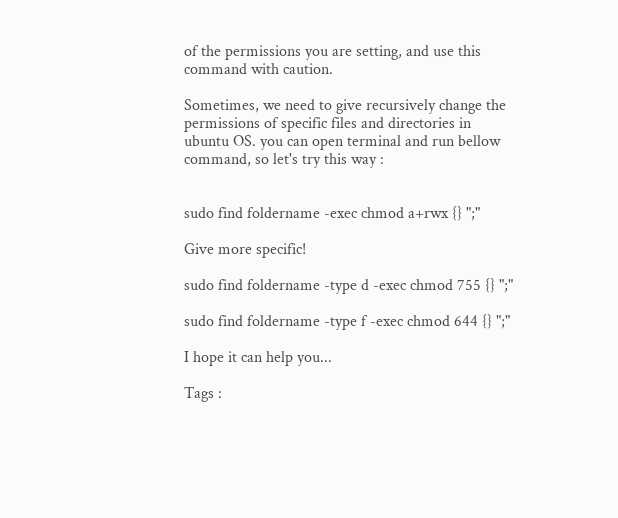of the permissions you are setting, and use this command with caution.

Sometimes, we need to give recursively change the permissions of specific files and directories in ubuntu OS. you can open terminal and run bellow command, so let's try this way :


sudo find foldername -exec chmod a+rwx {} ";"

Give more specific!

sudo find foldername -type d -exec chmod 755 {} ";"

sudo find foldername -type f -exec chmod 644 {} ";"

I hope it can help you...

Tags :